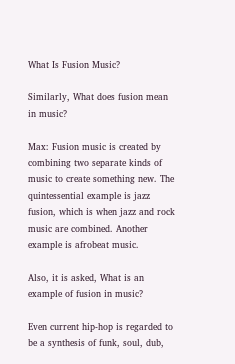What Is Fusion Music?

Similarly, What does fusion mean in music?

Max: Fusion music is created by combining two separate kinds of music to create something new. The quintessential example is jazz fusion, which is when jazz and rock music are combined. Another example is afrobeat music.

Also, it is asked, What is an example of fusion in music?

Even current hip-hop is regarded to be a synthesis of funk, soul, dub,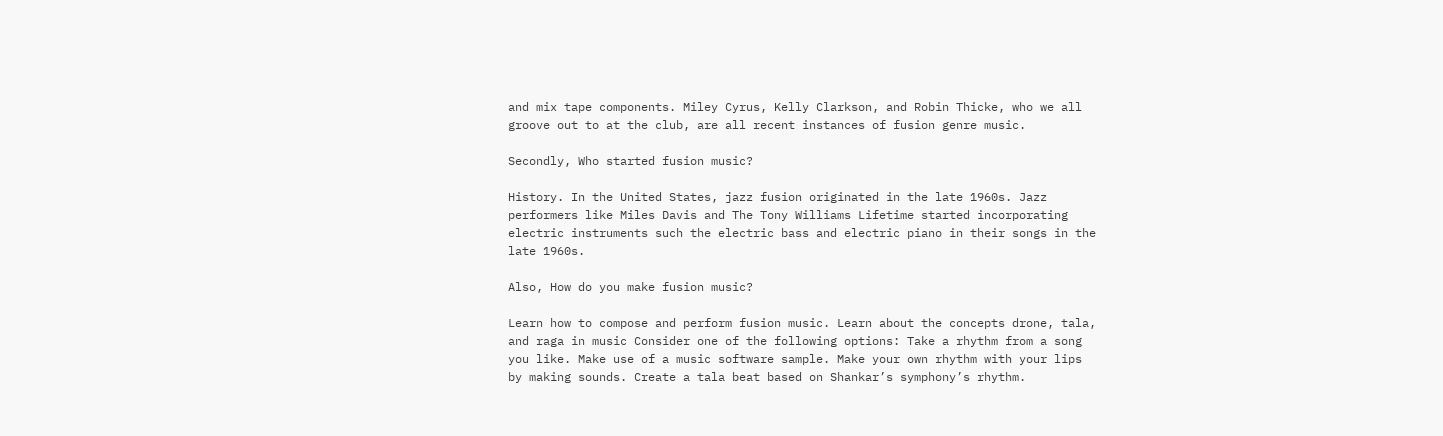and mix tape components. Miley Cyrus, Kelly Clarkson, and Robin Thicke, who we all groove out to at the club, are all recent instances of fusion genre music.

Secondly, Who started fusion music?

History. In the United States, jazz fusion originated in the late 1960s. Jazz performers like Miles Davis and The Tony Williams Lifetime started incorporating electric instruments such the electric bass and electric piano in their songs in the late 1960s.

Also, How do you make fusion music?

Learn how to compose and perform fusion music. Learn about the concepts drone, tala, and raga in music Consider one of the following options: Take a rhythm from a song you like. Make use of a music software sample. Make your own rhythm with your lips by making sounds. Create a tala beat based on Shankar’s symphony’s rhythm.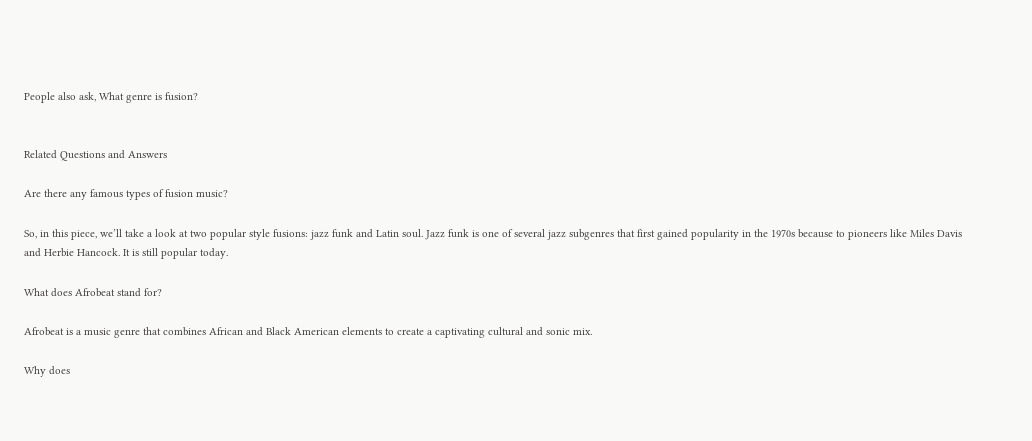People also ask, What genre is fusion?


Related Questions and Answers

Are there any famous types of fusion music?

So, in this piece, we’ll take a look at two popular style fusions: jazz funk and Latin soul. Jazz funk is one of several jazz subgenres that first gained popularity in the 1970s because to pioneers like Miles Davis and Herbie Hancock. It is still popular today.

What does Afrobeat stand for?

Afrobeat is a music genre that combines African and Black American elements to create a captivating cultural and sonic mix.

Why does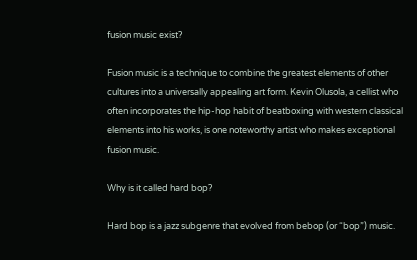fusion music exist?

Fusion music is a technique to combine the greatest elements of other cultures into a universally appealing art form. Kevin Olusola, a cellist who often incorporates the hip-hop habit of beatboxing with western classical elements into his works, is one noteworthy artist who makes exceptional fusion music.

Why is it called hard bop?

Hard bop is a jazz subgenre that evolved from bebop (or “bop”) music.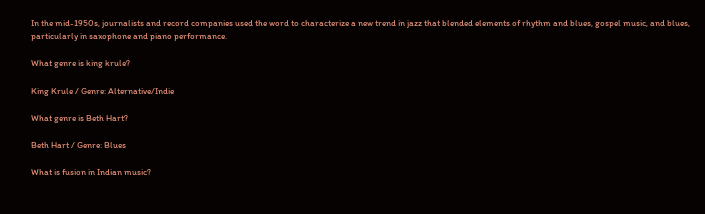In the mid-1950s, journalists and record companies used the word to characterize a new trend in jazz that blended elements of rhythm and blues, gospel music, and blues, particularly in saxophone and piano performance.

What genre is king krule?

King Krule / Genre: Alternative/Indie

What genre is Beth Hart?

Beth Hart / Genre: Blues

What is fusion in Indian music?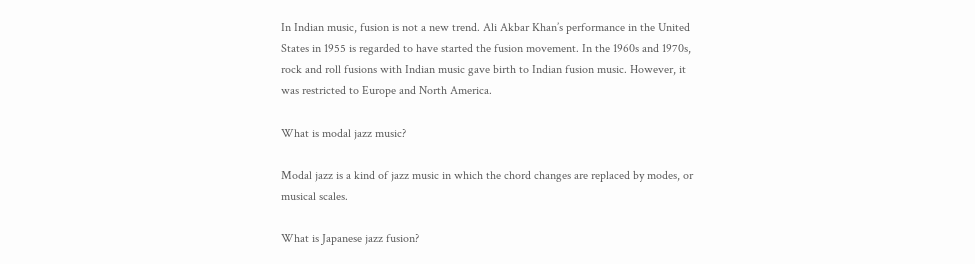In Indian music, fusion is not a new trend. Ali Akbar Khan’s performance in the United States in 1955 is regarded to have started the fusion movement. In the 1960s and 1970s, rock and roll fusions with Indian music gave birth to Indian fusion music. However, it was restricted to Europe and North America.

What is modal jazz music?

Modal jazz is a kind of jazz music in which the chord changes are replaced by modes, or musical scales.

What is Japanese jazz fusion?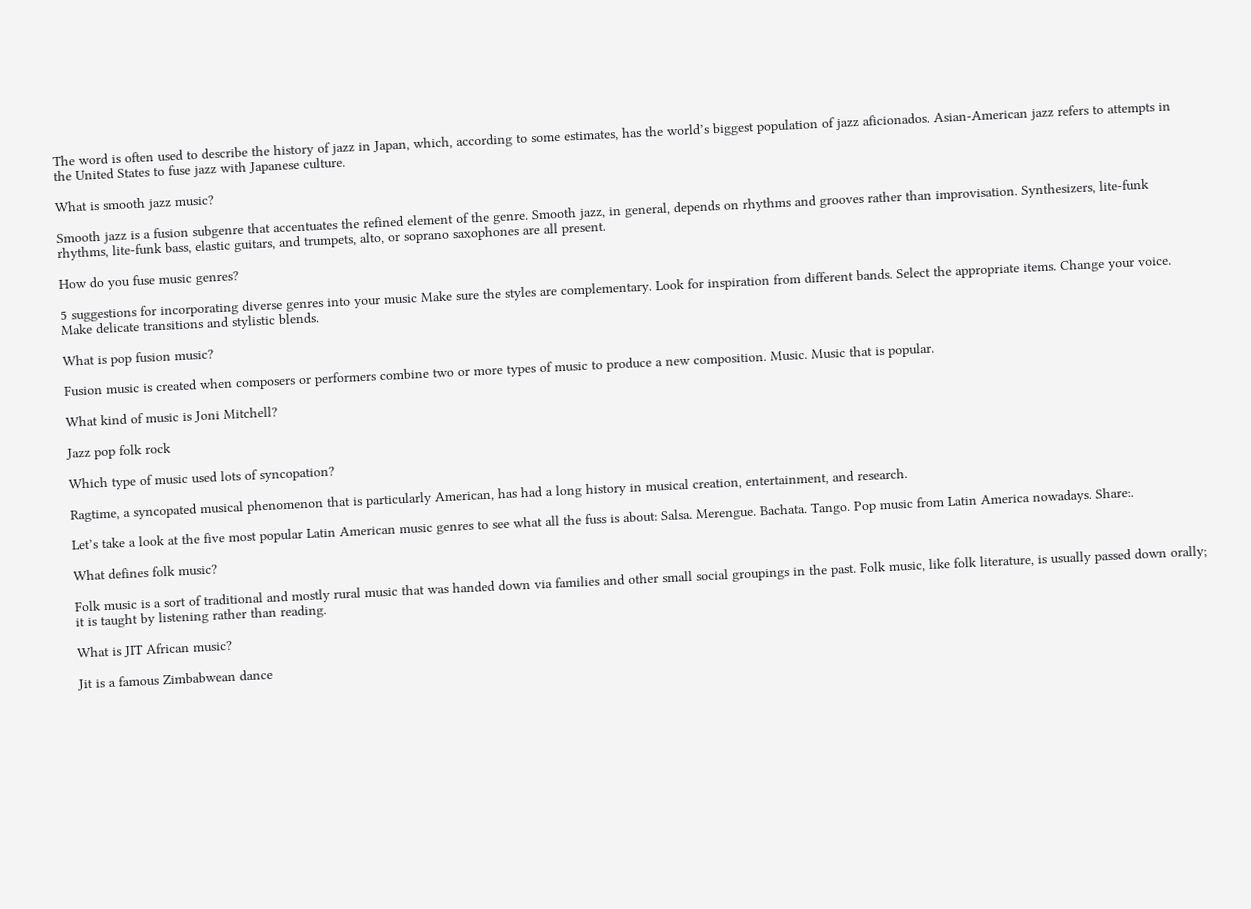The word is often used to describe the history of jazz in Japan, which, according to some estimates, has the world’s biggest population of jazz aficionados. Asian-American jazz refers to attempts in the United States to fuse jazz with Japanese culture.

What is smooth jazz music?

Smooth jazz is a fusion subgenre that accentuates the refined element of the genre. Smooth jazz, in general, depends on rhythms and grooves rather than improvisation. Synthesizers, lite-funk rhythms, lite-funk bass, elastic guitars, and trumpets, alto, or soprano saxophones are all present.

How do you fuse music genres?

5 suggestions for incorporating diverse genres into your music Make sure the styles are complementary. Look for inspiration from different bands. Select the appropriate items. Change your voice. Make delicate transitions and stylistic blends.

What is pop fusion music?

Fusion music is created when composers or performers combine two or more types of music to produce a new composition. Music. Music that is popular.

What kind of music is Joni Mitchell?

Jazz pop folk rock

Which type of music used lots of syncopation?

Ragtime, a syncopated musical phenomenon that is particularly American, has had a long history in musical creation, entertainment, and research.

Let’s take a look at the five most popular Latin American music genres to see what all the fuss is about: Salsa. Merengue. Bachata. Tango. Pop music from Latin America nowadays. Share:.

What defines folk music?

Folk music is a sort of traditional and mostly rural music that was handed down via families and other small social groupings in the past. Folk music, like folk literature, is usually passed down orally; it is taught by listening rather than reading.

What is JIT African music?

Jit is a famous Zimbabwean dance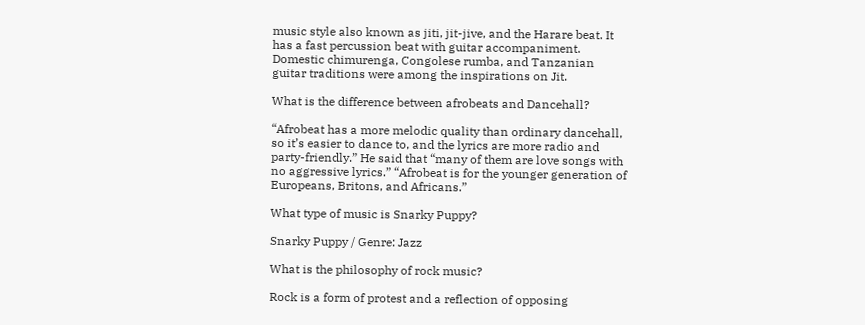music style also known as jiti, jit-jive, and the Harare beat. It has a fast percussion beat with guitar accompaniment. Domestic chimurenga, Congolese rumba, and Tanzanian guitar traditions were among the inspirations on Jit.

What is the difference between afrobeats and Dancehall?

“Afrobeat has a more melodic quality than ordinary dancehall, so it’s easier to dance to, and the lyrics are more radio and party-friendly.” He said that “many of them are love songs with no aggressive lyrics.” “Afrobeat is for the younger generation of Europeans, Britons, and Africans.”

What type of music is Snarky Puppy?

Snarky Puppy / Genre: Jazz

What is the philosophy of rock music?

Rock is a form of protest and a reflection of opposing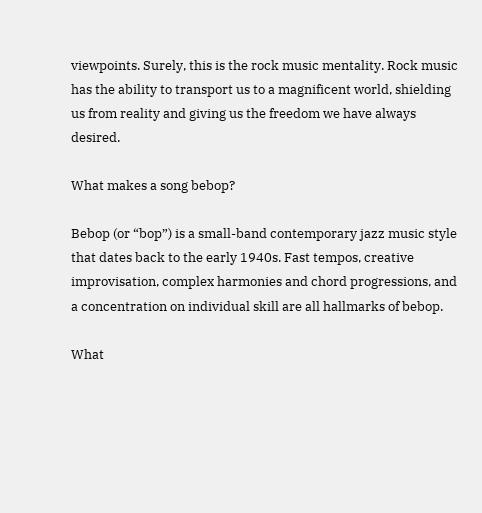viewpoints. Surely, this is the rock music mentality. Rock music has the ability to transport us to a magnificent world, shielding us from reality and giving us the freedom we have always desired.

What makes a song bebop?

Bebop (or “bop”) is a small-band contemporary jazz music style that dates back to the early 1940s. Fast tempos, creative improvisation, complex harmonies and chord progressions, and a concentration on individual skill are all hallmarks of bebop.

What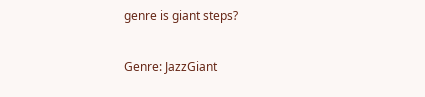genre is giant steps?

Genre: JazzGiant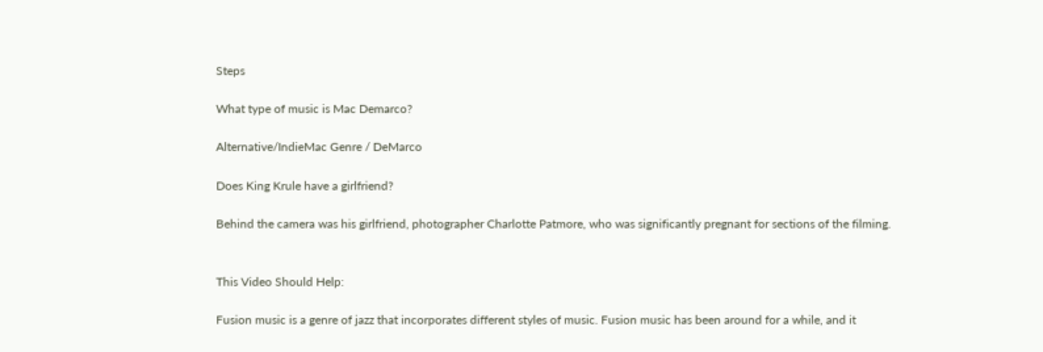Steps

What type of music is Mac Demarco?

Alternative/IndieMac Genre / DeMarco

Does King Krule have a girlfriend?

Behind the camera was his girlfriend, photographer Charlotte Patmore, who was significantly pregnant for sections of the filming.


This Video Should Help:

Fusion music is a genre of jazz that incorporates different styles of music. Fusion music has been around for a while, and it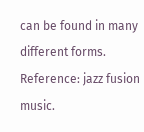can be found in many different forms. Reference: jazz fusion music.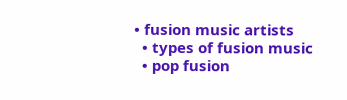• fusion music artists
  • types of fusion music
  • pop fusion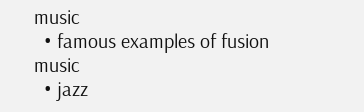music
  • famous examples of fusion music
  • jazz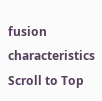fusion characteristics
Scroll to Top